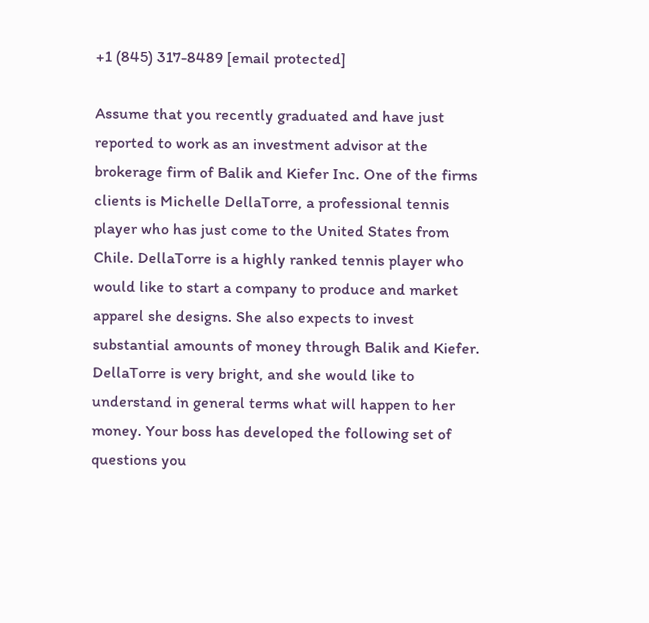+1 (845) 317-8489 [email protected]

Assume that you recently graduated and have just reported to work as an investment advisor at the brokerage firm of Balik and Kiefer Inc. One of the firms clients is Michelle DellaTorre, a professional tennis player who has just come to the United States from Chile. DellaTorre is a highly ranked tennis player who would like to start a company to produce and market apparel she designs. She also expects to invest substantial amounts of money through Balik and Kiefer. DellaTorre is very bright, and she would like to understand in general terms what will happen to her money. Your boss has developed the following set of questions you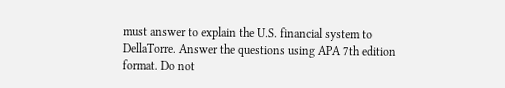must answer to explain the U.S. financial system to DellaTorre. Answer the questions using APA 7th edition format. Do not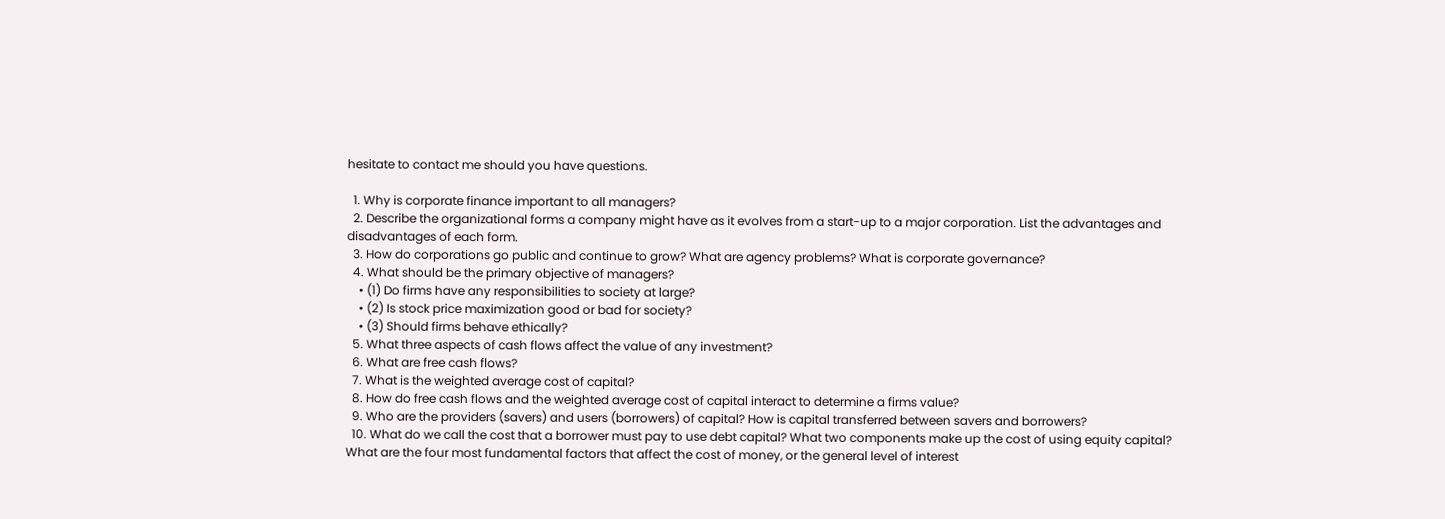hesitate to contact me should you have questions.

  1. Why is corporate finance important to all managers?
  2. Describe the organizational forms a company might have as it evolves from a start-up to a major corporation. List the advantages and disadvantages of each form.
  3. How do corporations go public and continue to grow? What are agency problems? What is corporate governance?
  4. What should be the primary objective of managers?
    • (1) Do firms have any responsibilities to society at large?
    • (2) Is stock price maximization good or bad for society?
    • (3) Should firms behave ethically?
  5. What three aspects of cash flows affect the value of any investment?
  6. What are free cash flows?
  7. What is the weighted average cost of capital?
  8. How do free cash flows and the weighted average cost of capital interact to determine a firms value?
  9. Who are the providers (savers) and users (borrowers) of capital? How is capital transferred between savers and borrowers?
  10. What do we call the cost that a borrower must pay to use debt capital? What two components make up the cost of using equity capital? What are the four most fundamental factors that affect the cost of money, or the general level of interest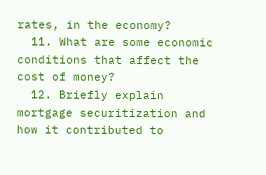rates, in the economy?
  11. What are some economic conditions that affect the cost of money?
  12. Briefly explain mortgage securitization and how it contributed to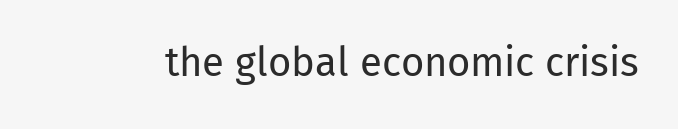the global economic crisis